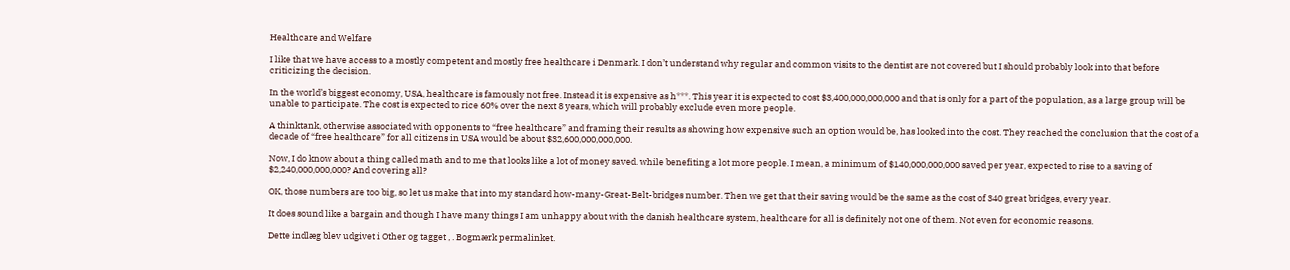Healthcare and Welfare

I like that we have access to a mostly competent and mostly free healthcare i Denmark. I don’t understand why regular and common visits to the dentist are not covered but I should probably look into that before criticizing the decision.

In the world’s biggest economy, USA, healthcare is famously not free. Instead it is expensive as h***. This year it is expected to cost $3,400,000,000,000 and that is only for a part of the population, as a large group will be unable to participate. The cost is expected to rice 60% over the next 8 years, which will probably exclude even more people.

A thinktank, otherwise associated with opponents to “free healthcare” and framing their results as showing how expensive such an option would be, has looked into the cost. They reached the conclusion that the cost of a decade of “free healthcare” for all citizens in USA would be about $32,600,000,000,000.

Now, I do know about a thing called math and to me that looks like a lot of money saved. while benefiting a lot more people. I mean, a minimum of $140,000,000,000 saved per year, expected to rise to a saving of $2,240,000,000,000? And covering all?

OK, those numbers are too big, so let us make that into my standard how-many-Great-Belt-bridges number. Then we get that their saving would be the same as the cost of 340 great bridges, every year.

It does sound like a bargain and though I have many things I am unhappy about with the danish healthcare system, healthcare for all is definitely not one of them. Not even for economic reasons.

Dette indlæg blev udgivet i Other og tagget , . Bogmærk permalinket.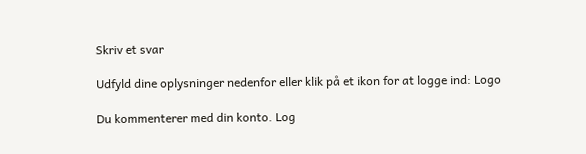Skriv et svar

Udfyld dine oplysninger nedenfor eller klik på et ikon for at logge ind: Logo

Du kommenterer med din konto. Log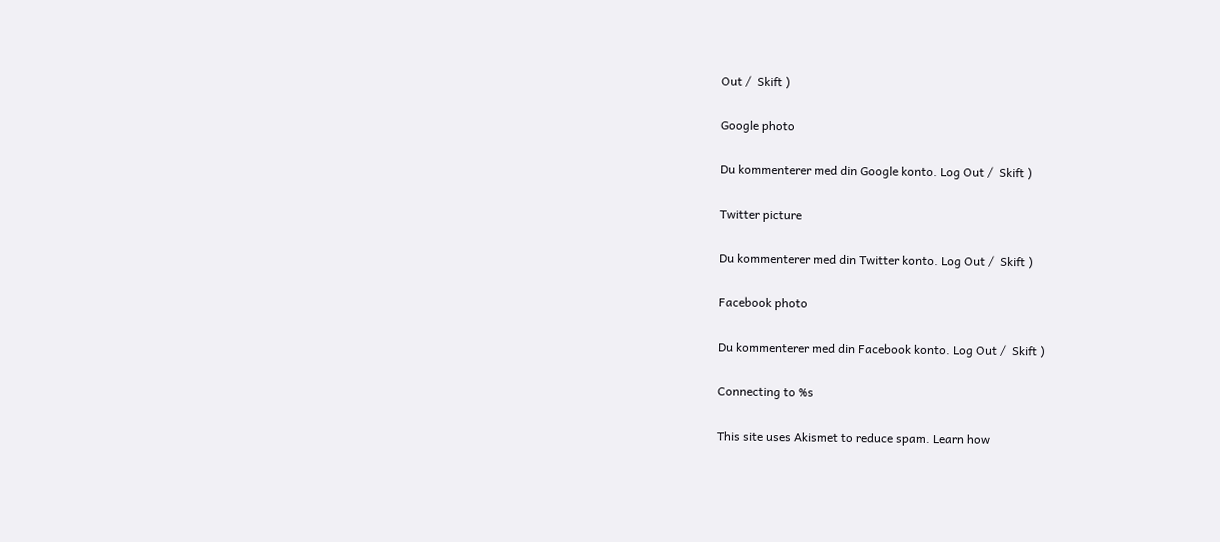Out /  Skift )

Google photo

Du kommenterer med din Google konto. Log Out /  Skift )

Twitter picture

Du kommenterer med din Twitter konto. Log Out /  Skift )

Facebook photo

Du kommenterer med din Facebook konto. Log Out /  Skift )

Connecting to %s

This site uses Akismet to reduce spam. Learn how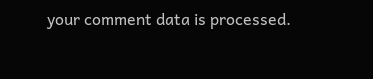your comment data is processed.